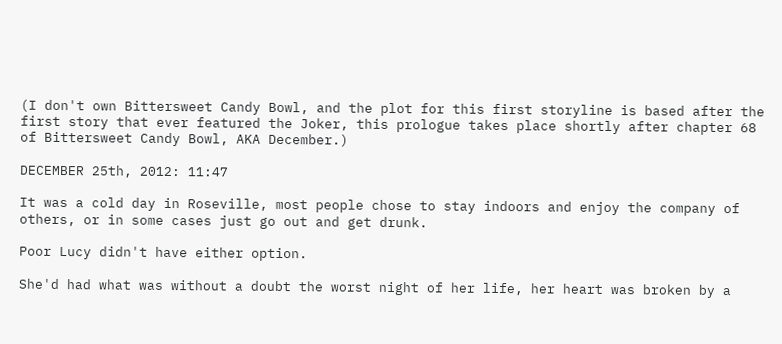(I don't own Bittersweet Candy Bowl, and the plot for this first storyline is based after the first story that ever featured the Joker, this prologue takes place shortly after chapter 68 of Bittersweet Candy Bowl, AKA December.)

DECEMBER 25th, 2012: 11:47

It was a cold day in Roseville, most people chose to stay indoors and enjoy the company of others, or in some cases just go out and get drunk.

Poor Lucy didn't have either option.

She'd had what was without a doubt the worst night of her life, her heart was broken by a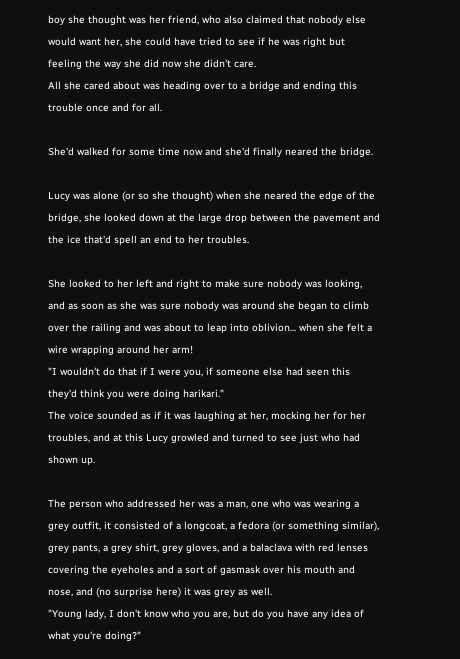boy she thought was her friend, who also claimed that nobody else would want her, she could have tried to see if he was right but feeling the way she did now she didn't care.
All she cared about was heading over to a bridge and ending this trouble once and for all.

She'd walked for some time now and she'd finally neared the bridge.

Lucy was alone (or so she thought) when she neared the edge of the bridge, she looked down at the large drop between the pavement and the ice that'd spell an end to her troubles.

She looked to her left and right to make sure nobody was looking, and as soon as she was sure nobody was around she began to climb over the railing and was about to leap into oblivion... when she felt a wire wrapping around her arm!
"I wouldn't do that if I were you, if someone else had seen this they'd think you were doing harikari."
The voice sounded as if it was laughing at her, mocking her for her troubles, and at this Lucy growled and turned to see just who had shown up.

The person who addressed her was a man, one who was wearing a grey outfit, it consisted of a longcoat, a fedora (or something similar), grey pants, a grey shirt, grey gloves, and a balaclava with red lenses covering the eyeholes and a sort of gasmask over his mouth and nose, and (no surprise here) it was grey as well.
"Young lady, I don't know who you are, but do you have any idea of what you're doing?"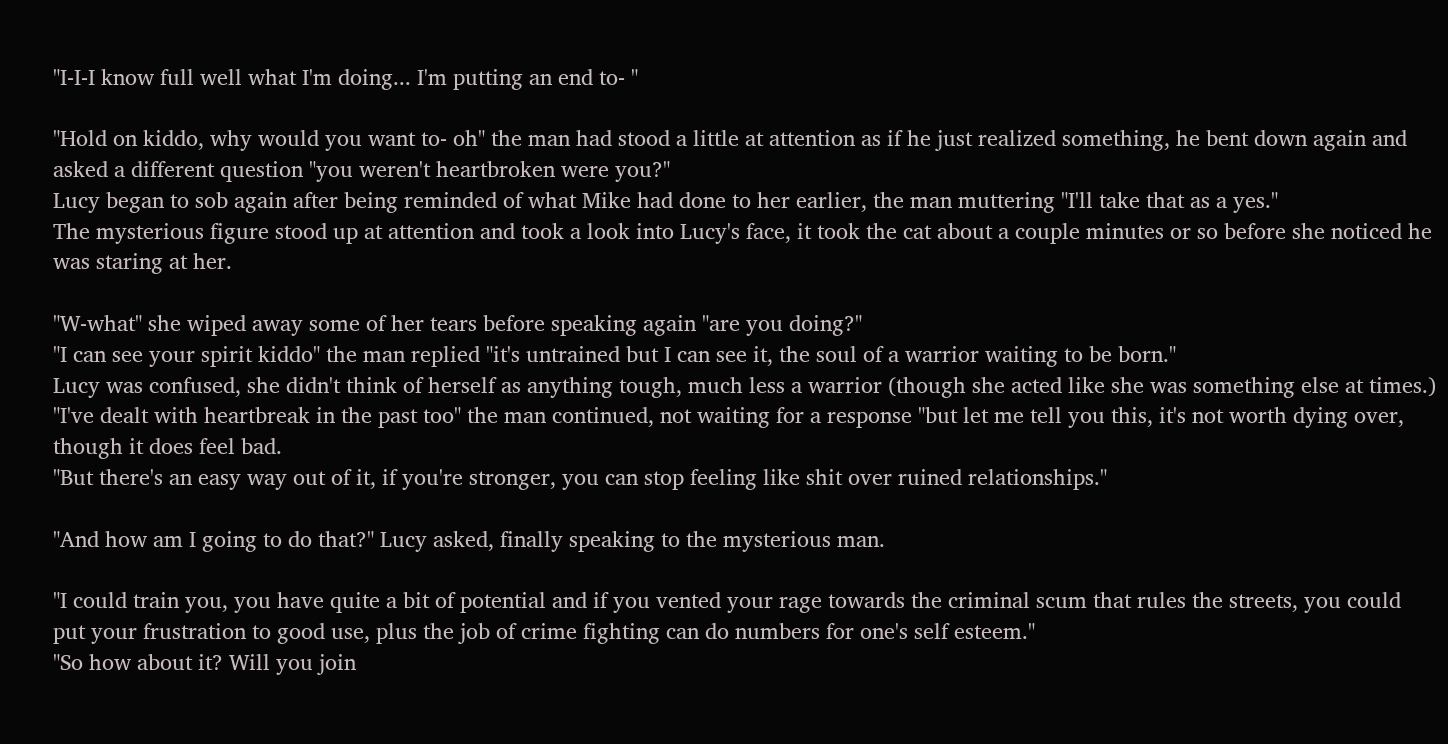"I-I-I know full well what I'm doing... I'm putting an end to- "

"Hold on kiddo, why would you want to- oh" the man had stood a little at attention as if he just realized something, he bent down again and asked a different question "you weren't heartbroken were you?"
Lucy began to sob again after being reminded of what Mike had done to her earlier, the man muttering "I'll take that as a yes."
The mysterious figure stood up at attention and took a look into Lucy's face, it took the cat about a couple minutes or so before she noticed he was staring at her.

"W-what" she wiped away some of her tears before speaking again "are you doing?"
"I can see your spirit kiddo" the man replied "it's untrained but I can see it, the soul of a warrior waiting to be born."
Lucy was confused, she didn't think of herself as anything tough, much less a warrior (though she acted like she was something else at times.)
"I've dealt with heartbreak in the past too" the man continued, not waiting for a response "but let me tell you this, it's not worth dying over, though it does feel bad.
"But there's an easy way out of it, if you're stronger, you can stop feeling like shit over ruined relationships."

"And how am I going to do that?" Lucy asked, finally speaking to the mysterious man.

"I could train you, you have quite a bit of potential and if you vented your rage towards the criminal scum that rules the streets, you could put your frustration to good use, plus the job of crime fighting can do numbers for one's self esteem."
"So how about it? Will you join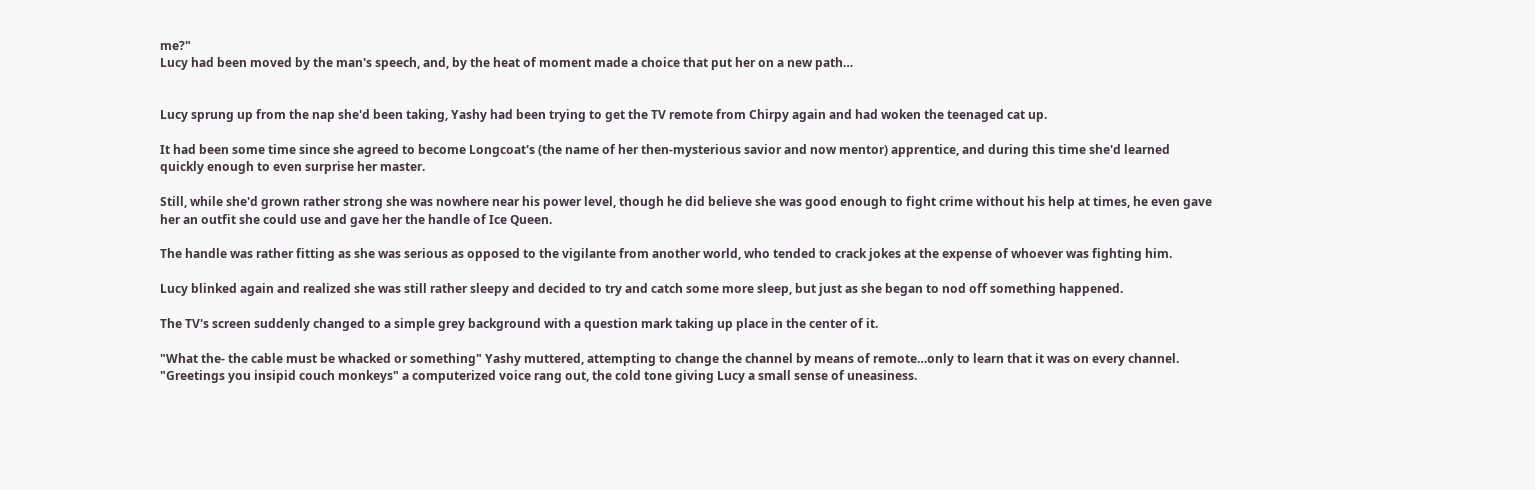me?"
Lucy had been moved by the man's speech, and, by the heat of moment made a choice that put her on a new path…


Lucy sprung up from the nap she'd been taking, Yashy had been trying to get the TV remote from Chirpy again and had woken the teenaged cat up.

It had been some time since she agreed to become Longcoat's (the name of her then-mysterious savior and now mentor) apprentice, and during this time she'd learned quickly enough to even surprise her master.

Still, while she'd grown rather strong she was nowhere near his power level, though he did believe she was good enough to fight crime without his help at times, he even gave her an outfit she could use and gave her the handle of Ice Queen.

The handle was rather fitting as she was serious as opposed to the vigilante from another world, who tended to crack jokes at the expense of whoever was fighting him.

Lucy blinked again and realized she was still rather sleepy and decided to try and catch some more sleep, but just as she began to nod off something happened.

The TV's screen suddenly changed to a simple grey background with a question mark taking up place in the center of it.

"What the- the cable must be whacked or something" Yashy muttered, attempting to change the channel by means of remote…only to learn that it was on every channel.
"Greetings you insipid couch monkeys" a computerized voice rang out, the cold tone giving Lucy a small sense of uneasiness.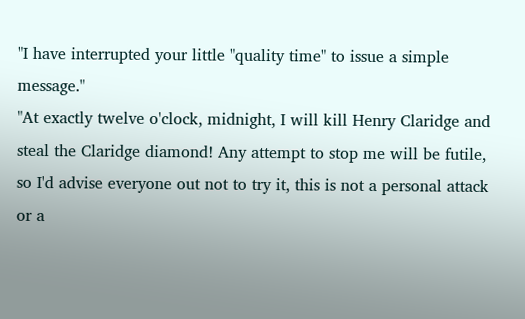"I have interrupted your little "quality time" to issue a simple message."
"At exactly twelve o'clock, midnight, I will kill Henry Claridge and steal the Claridge diamond! Any attempt to stop me will be futile, so I'd advise everyone out not to try it, this is not a personal attack or a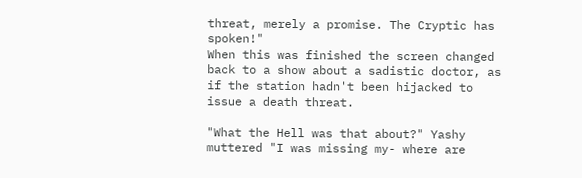threat, merely a promise. The Cryptic has spoken!"
When this was finished the screen changed back to a show about a sadistic doctor, as if the station hadn't been hijacked to issue a death threat.

"What the Hell was that about?" Yashy muttered "I was missing my- where are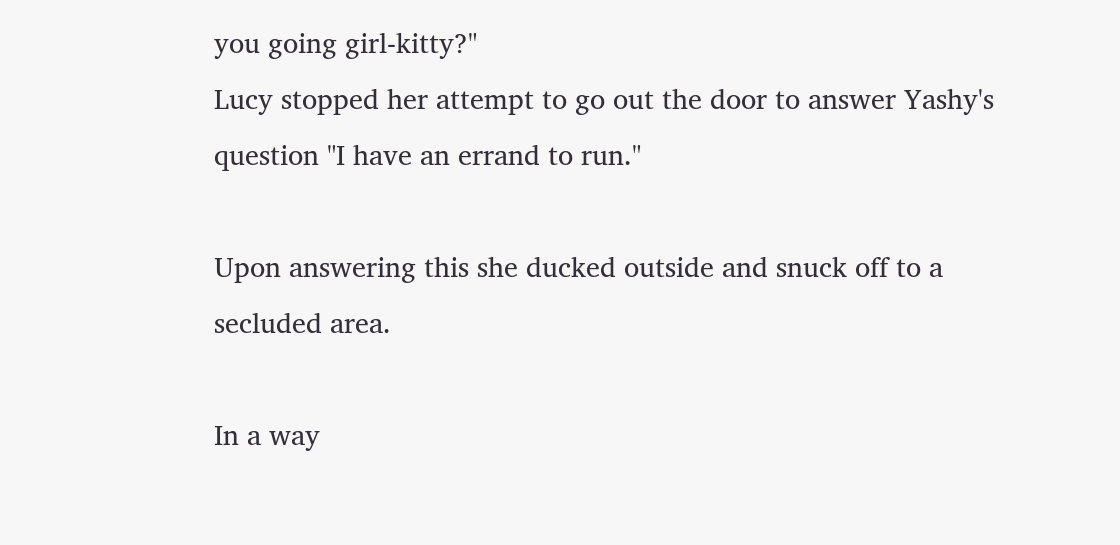you going girl-kitty?"
Lucy stopped her attempt to go out the door to answer Yashy's question "I have an errand to run."

Upon answering this she ducked outside and snuck off to a secluded area.

In a way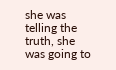she was telling the truth, she was going to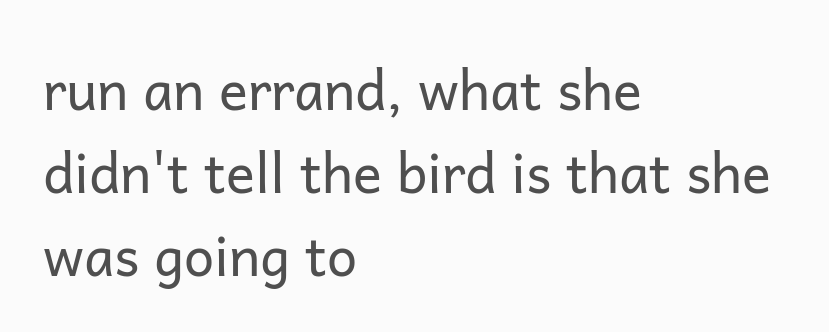run an errand, what she didn't tell the bird is that she was going to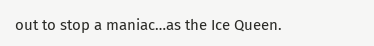out to stop a maniac…as the Ice Queen.